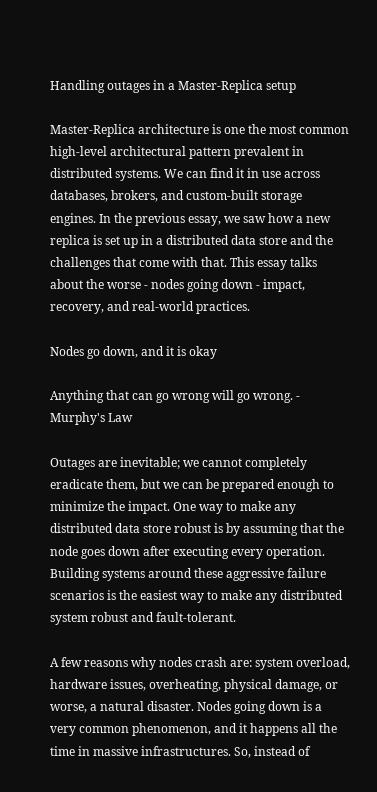Handling outages in a Master-Replica setup

Master-Replica architecture is one the most common high-level architectural pattern prevalent in distributed systems. We can find it in use across databases, brokers, and custom-built storage engines. In the previous essay, we saw how a new replica is set up in a distributed data store and the challenges that come with that. This essay talks about the worse - nodes going down - impact, recovery, and real-world practices.

Nodes go down, and it is okay

Anything that can go wrong will go wrong. - Murphy's Law

Outages are inevitable; we cannot completely eradicate them, but we can be prepared enough to minimize the impact. One way to make any distributed data store robust is by assuming that the node goes down after executing every operation. Building systems around these aggressive failure scenarios is the easiest way to make any distributed system robust and fault-tolerant.

A few reasons why nodes crash are: system overload, hardware issues, overheating, physical damage, or worse, a natural disaster. Nodes going down is a very common phenomenon, and it happens all the time in massive infrastructures. So, instead of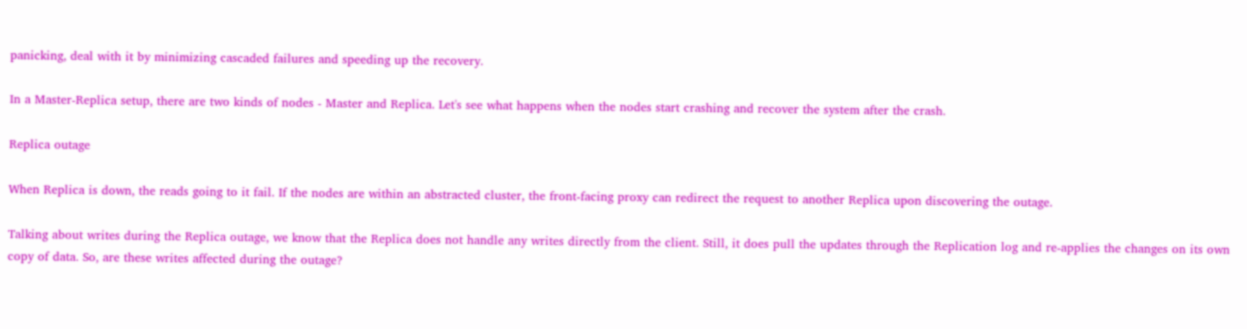panicking, deal with it by minimizing cascaded failures and speeding up the recovery.

In a Master-Replica setup, there are two kinds of nodes - Master and Replica. Let's see what happens when the nodes start crashing and recover the system after the crash.

Replica outage

When Replica is down, the reads going to it fail. If the nodes are within an abstracted cluster, the front-facing proxy can redirect the request to another Replica upon discovering the outage.

Talking about writes during the Replica outage, we know that the Replica does not handle any writes directly from the client. Still, it does pull the updates through the Replication log and re-applies the changes on its own copy of data. So, are these writes affected during the outage?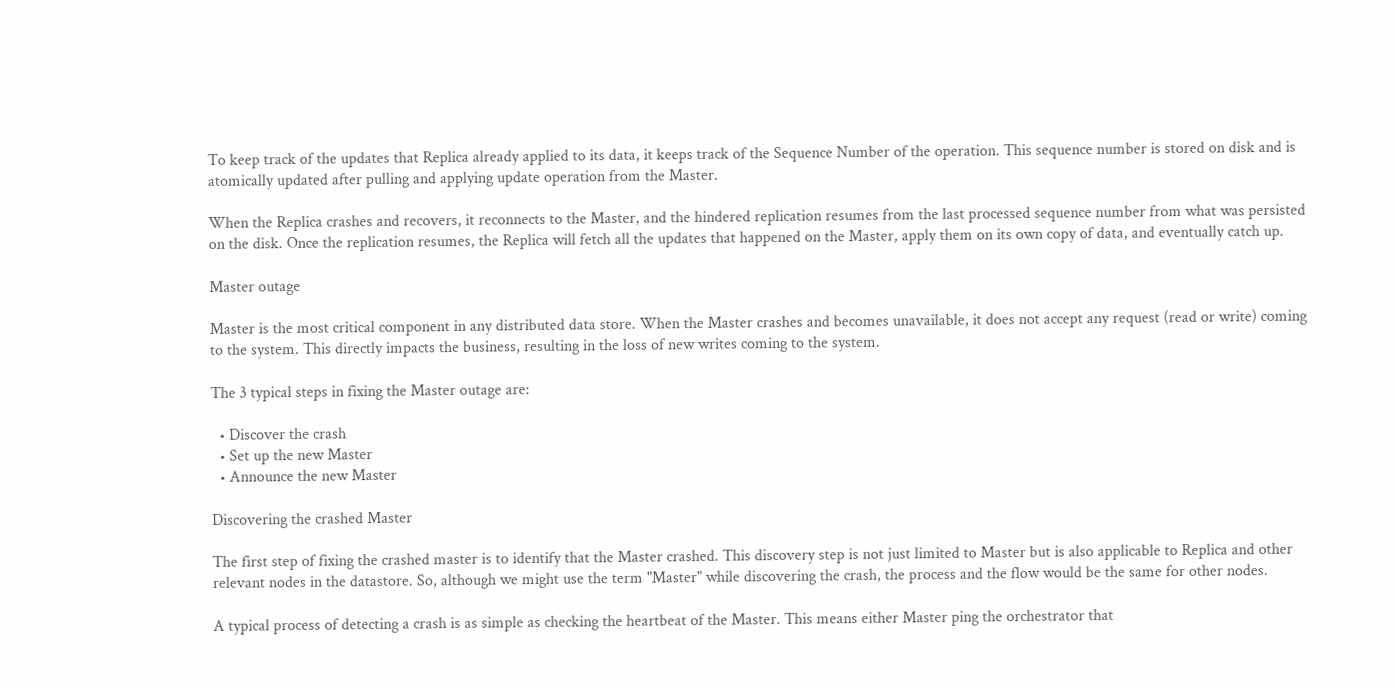To keep track of the updates that Replica already applied to its data, it keeps track of the Sequence Number of the operation. This sequence number is stored on disk and is atomically updated after pulling and applying update operation from the Master.

When the Replica crashes and recovers, it reconnects to the Master, and the hindered replication resumes from the last processed sequence number from what was persisted on the disk. Once the replication resumes, the Replica will fetch all the updates that happened on the Master, apply them on its own copy of data, and eventually catch up.

Master outage

Master is the most critical component in any distributed data store. When the Master crashes and becomes unavailable, it does not accept any request (read or write) coming to the system. This directly impacts the business, resulting in the loss of new writes coming to the system.

The 3 typical steps in fixing the Master outage are:

  • Discover the crash
  • Set up the new Master
  • Announce the new Master

Discovering the crashed Master

The first step of fixing the crashed master is to identify that the Master crashed. This discovery step is not just limited to Master but is also applicable to Replica and other relevant nodes in the datastore. So, although we might use the term "Master" while discovering the crash, the process and the flow would be the same for other nodes.

A typical process of detecting a crash is as simple as checking the heartbeat of the Master. This means either Master ping the orchestrator that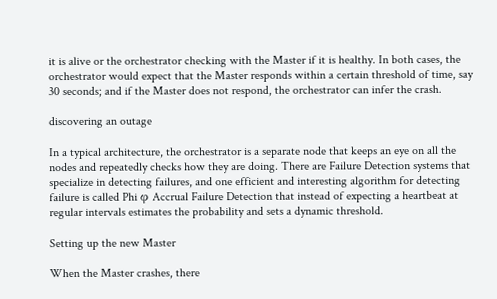it is alive or the orchestrator checking with the Master if it is healthy. In both cases, the orchestrator would expect that the Master responds within a certain threshold of time, say 30 seconds; and if the Master does not respond, the orchestrator can infer the crash.

discovering an outage

In a typical architecture, the orchestrator is a separate node that keeps an eye on all the nodes and repeatedly checks how they are doing. There are Failure Detection systems that specialize in detecting failures, and one efficient and interesting algorithm for detecting failure is called Phi φ Accrual Failure Detection that instead of expecting a heartbeat at regular intervals estimates the probability and sets a dynamic threshold.

Setting up the new Master

When the Master crashes, there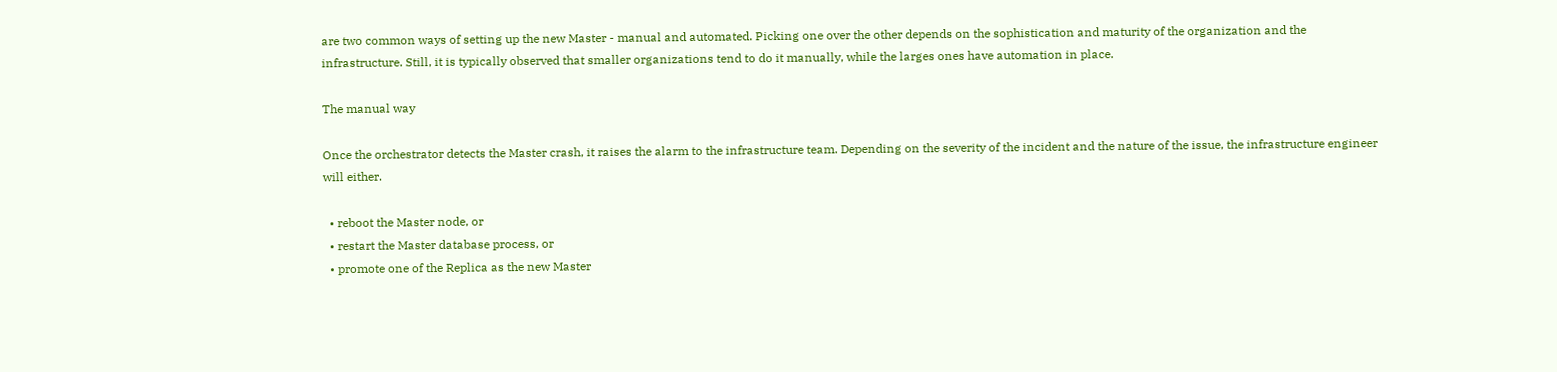are two common ways of setting up the new Master - manual and automated. Picking one over the other depends on the sophistication and maturity of the organization and the infrastructure. Still, it is typically observed that smaller organizations tend to do it manually, while the larges ones have automation in place.

The manual way

Once the orchestrator detects the Master crash, it raises the alarm to the infrastructure team. Depending on the severity of the incident and the nature of the issue, the infrastructure engineer will either.

  • reboot the Master node, or
  • restart the Master database process, or
  • promote one of the Replica as the new Master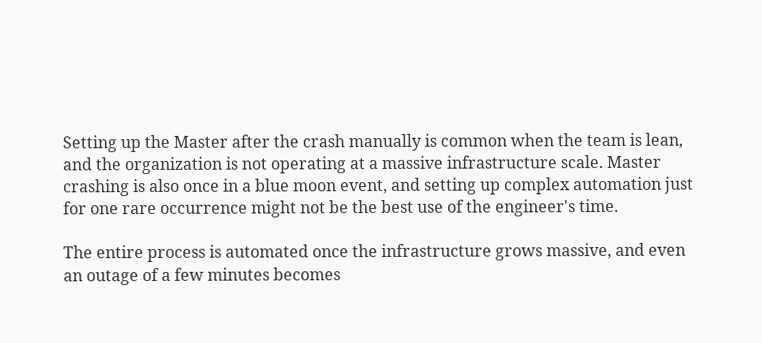Setting up the Master after the crash manually is common when the team is lean, and the organization is not operating at a massive infrastructure scale. Master crashing is also once in a blue moon event, and setting up complex automation just for one rare occurrence might not be the best use of the engineer's time.

The entire process is automated once the infrastructure grows massive, and even an outage of a few minutes becomes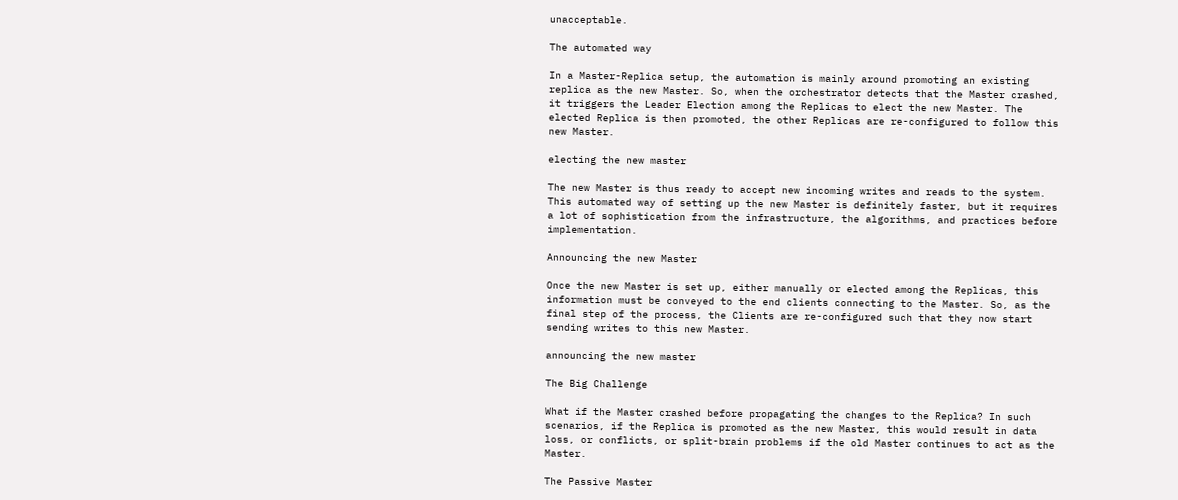unacceptable.

The automated way

In a Master-Replica setup, the automation is mainly around promoting an existing replica as the new Master. So, when the orchestrator detects that the Master crashed, it triggers the Leader Election among the Replicas to elect the new Master. The elected Replica is then promoted, the other Replicas are re-configured to follow this new Master.

electing the new master

The new Master is thus ready to accept new incoming writes and reads to the system. This automated way of setting up the new Master is definitely faster, but it requires a lot of sophistication from the infrastructure, the algorithms, and practices before implementation.

Announcing the new Master

Once the new Master is set up, either manually or elected among the Replicas, this information must be conveyed to the end clients connecting to the Master. So, as the final step of the process, the Clients are re-configured such that they now start sending writes to this new Master.

announcing the new master

The Big Challenge

What if the Master crashed before propagating the changes to the Replica? In such scenarios, if the Replica is promoted as the new Master, this would result in data loss, or conflicts, or split-brain problems if the old Master continues to act as the Master.

The Passive Master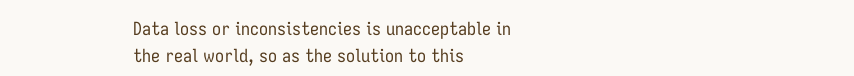Data loss or inconsistencies is unacceptable in the real world, so as the solution to this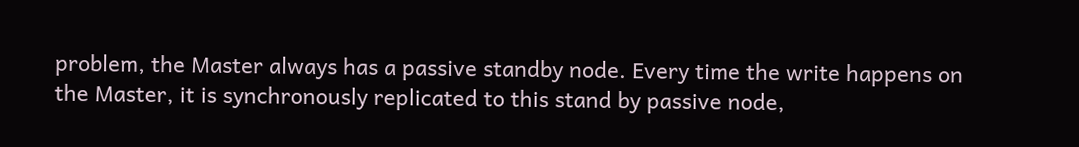problem, the Master always has a passive standby node. Every time the write happens on the Master, it is synchronously replicated to this stand by passive node,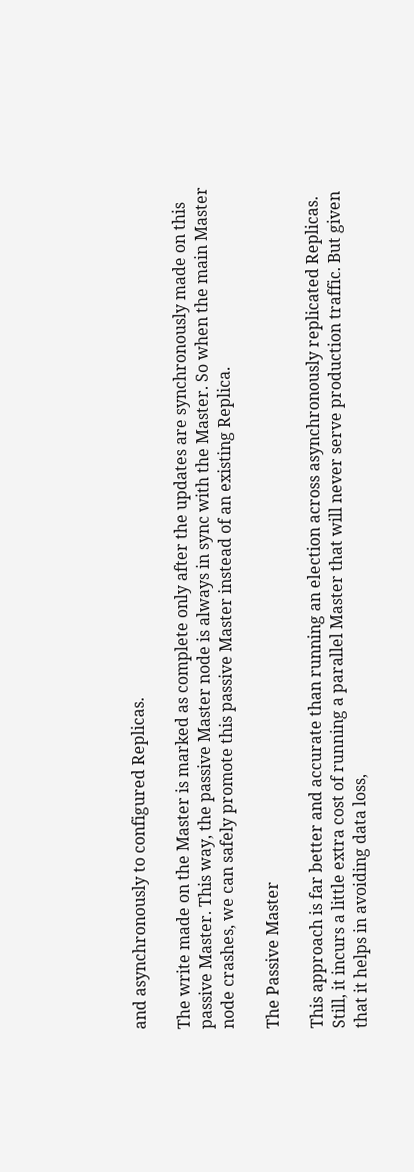and asynchronously to configured Replicas.

The write made on the Master is marked as complete only after the updates are synchronously made on this passive Master. This way, the passive Master node is always in sync with the Master. So when the main Master node crashes, we can safely promote this passive Master instead of an existing Replica.

The Passive Master

This approach is far better and accurate than running an election across asynchronously replicated Replicas. Still, it incurs a little extra cost of running a parallel Master that will never serve production traffic. But given that it helps in avoiding data loss,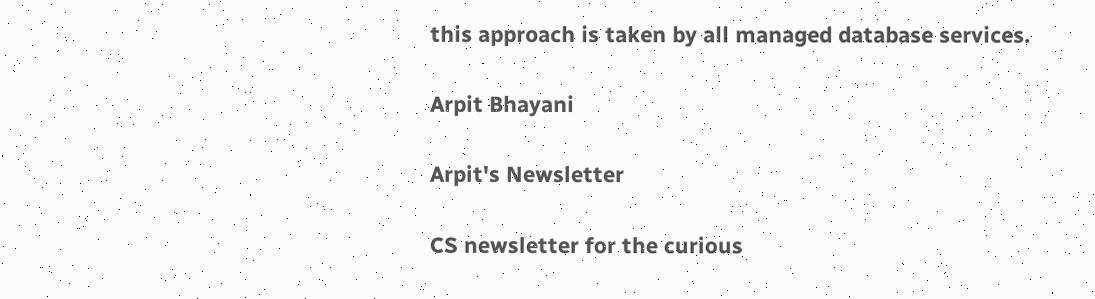this approach is taken by all managed database services.

Arpit Bhayani

Arpit's Newsletter

CS newsletter for the curious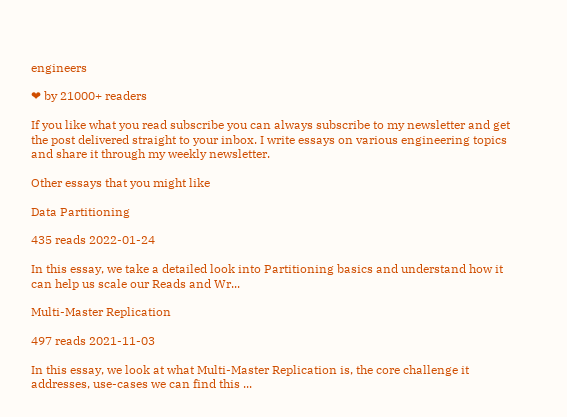engineers

❤ by 21000+ readers

If you like what you read subscribe you can always subscribe to my newsletter and get the post delivered straight to your inbox. I write essays on various engineering topics and share it through my weekly newsletter.

Other essays that you might like

Data Partitioning

435 reads 2022-01-24

In this essay, we take a detailed look into Partitioning basics and understand how it can help us scale our Reads and Wr...

Multi-Master Replication

497 reads 2021-11-03

In this essay, we look at what Multi-Master Replication is, the core challenge it addresses, use-cases we can find this ...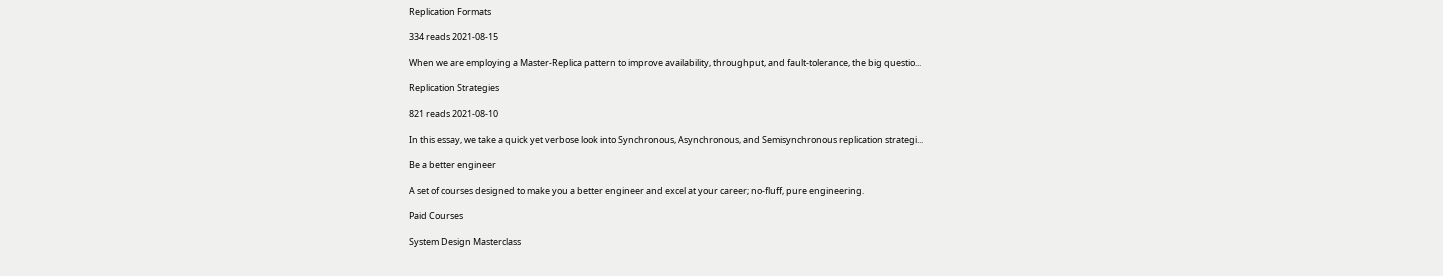Replication Formats

334 reads 2021-08-15

When we are employing a Master-Replica pattern to improve availability, throughput, and fault-tolerance, the big questio...

Replication Strategies

821 reads 2021-08-10

In this essay, we take a quick yet verbose look into Synchronous, Asynchronous, and Semisynchronous replication strategi...

Be a better engineer

A set of courses designed to make you a better engineer and excel at your career; no-fluff, pure engineering.

Paid Courses

System Design Masterclass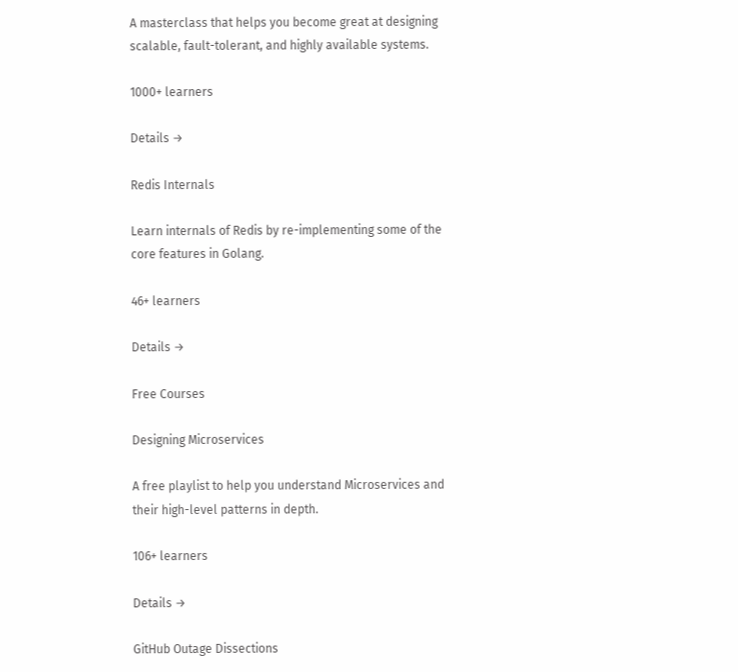A masterclass that helps you become great at designing scalable, fault-tolerant, and highly available systems.

1000+ learners

Details →

Redis Internals

Learn internals of Redis by re-implementing some of the core features in Golang.

46+ learners

Details →

Free Courses

Designing Microservices

A free playlist to help you understand Microservices and their high-level patterns in depth.

106+ learners

Details →

GitHub Outage Dissections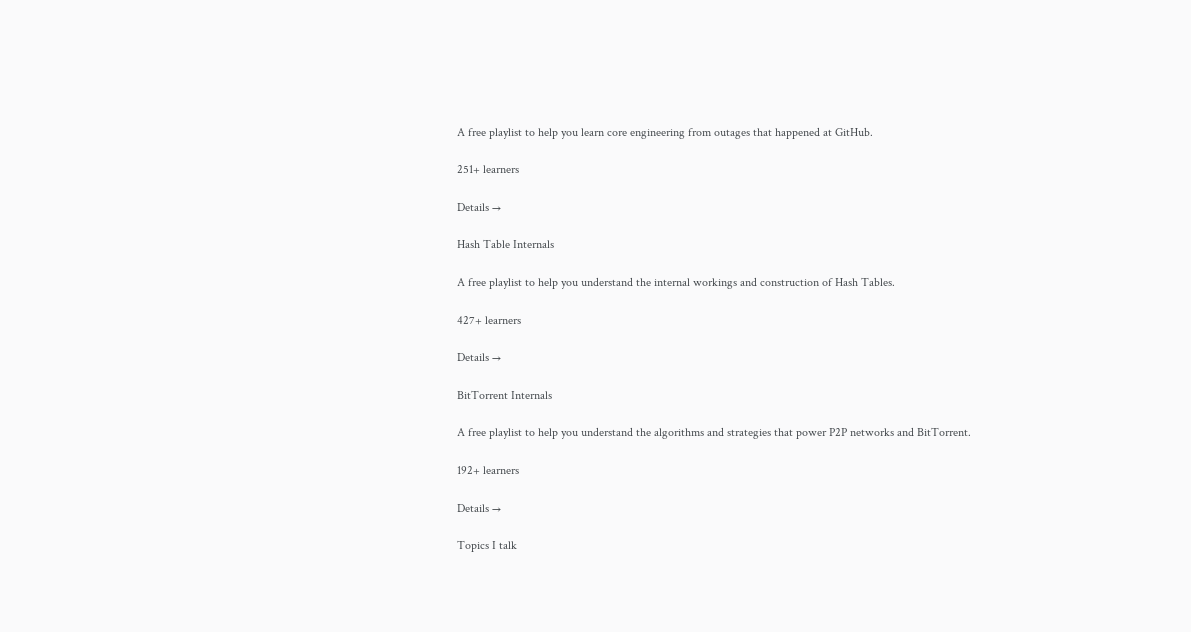A free playlist to help you learn core engineering from outages that happened at GitHub.

251+ learners

Details →

Hash Table Internals

A free playlist to help you understand the internal workings and construction of Hash Tables.

427+ learners

Details →

BitTorrent Internals

A free playlist to help you understand the algorithms and strategies that power P2P networks and BitTorrent.

192+ learners

Details →

Topics I talk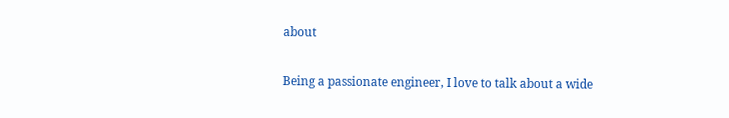about

Being a passionate engineer, I love to talk about a wide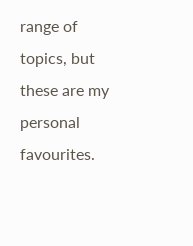range of topics, but these are my personal favourites.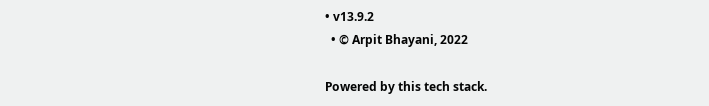• v13.9.2
  • © Arpit Bhayani, 2022

Powered by this tech stack.